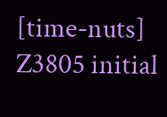[time-nuts] Z3805 initial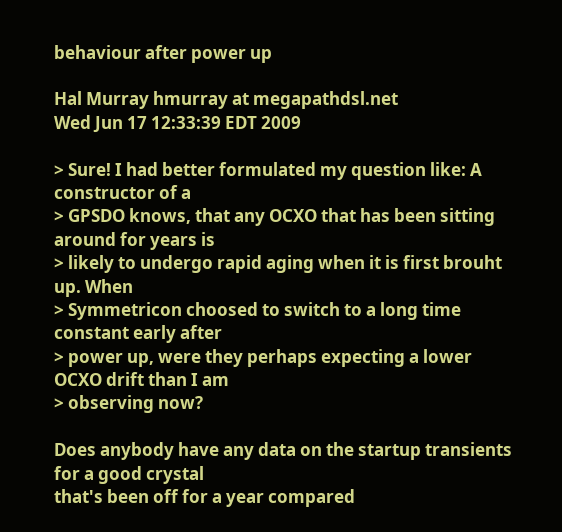behaviour after power up

Hal Murray hmurray at megapathdsl.net
Wed Jun 17 12:33:39 EDT 2009

> Sure! I had better formulated my question like: A constructor of a
> GPSDO knows, that any OCXO that has been sitting around for years is
> likely to undergo rapid aging when it is first brouht up. When
> Symmetricon choosed to switch to a long time constant early after
> power up, were they perhaps expecting a lower OCXO drift than I am
> observing now?

Does anybody have any data on the startup transients for a good crystal
that's been off for a year compared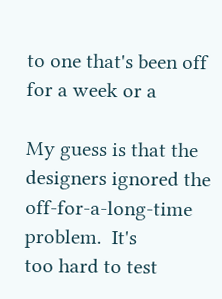to one that's been off for a week or a

My guess is that the designers ignored the off-for-a-long-time problem.  It's
too hard to test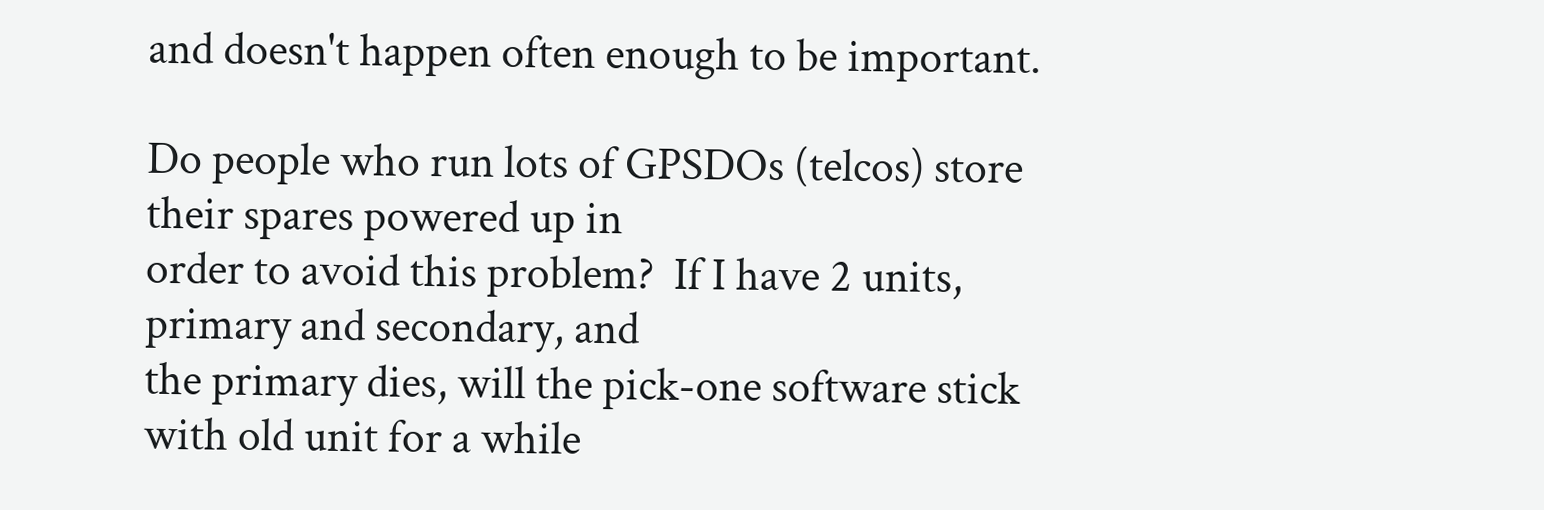and doesn't happen often enough to be important.

Do people who run lots of GPSDOs (telcos) store their spares powered up in
order to avoid this problem?  If I have 2 units, primary and secondary, and
the primary dies, will the pick-one software stick with old unit for a while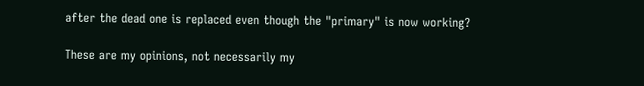after the dead one is replaced even though the "primary" is now working?

These are my opinions, not necessarily my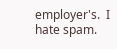employer's.  I hate spam.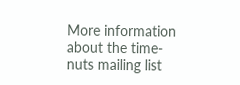More information about the time-nuts mailing list